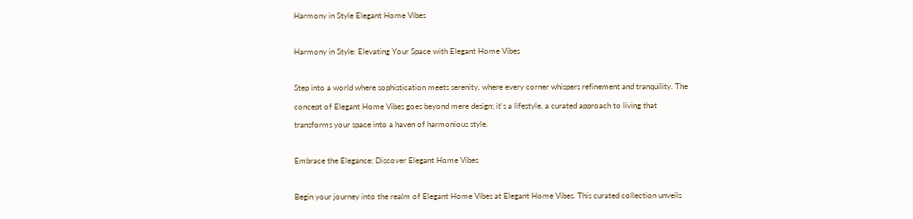Harmony in Style Elegant Home Vibes

Harmony in Style: Elevating Your Space with Elegant Home Vibes

Step into a world where sophistication meets serenity, where every corner whispers refinement and tranquility. The concept of Elegant Home Vibes goes beyond mere design; it’s a lifestyle, a curated approach to living that transforms your space into a haven of harmonious style.

Embrace the Elegance: Discover Elegant Home Vibes

Begin your journey into the realm of Elegant Home Vibes at Elegant Home Vibes. This curated collection unveils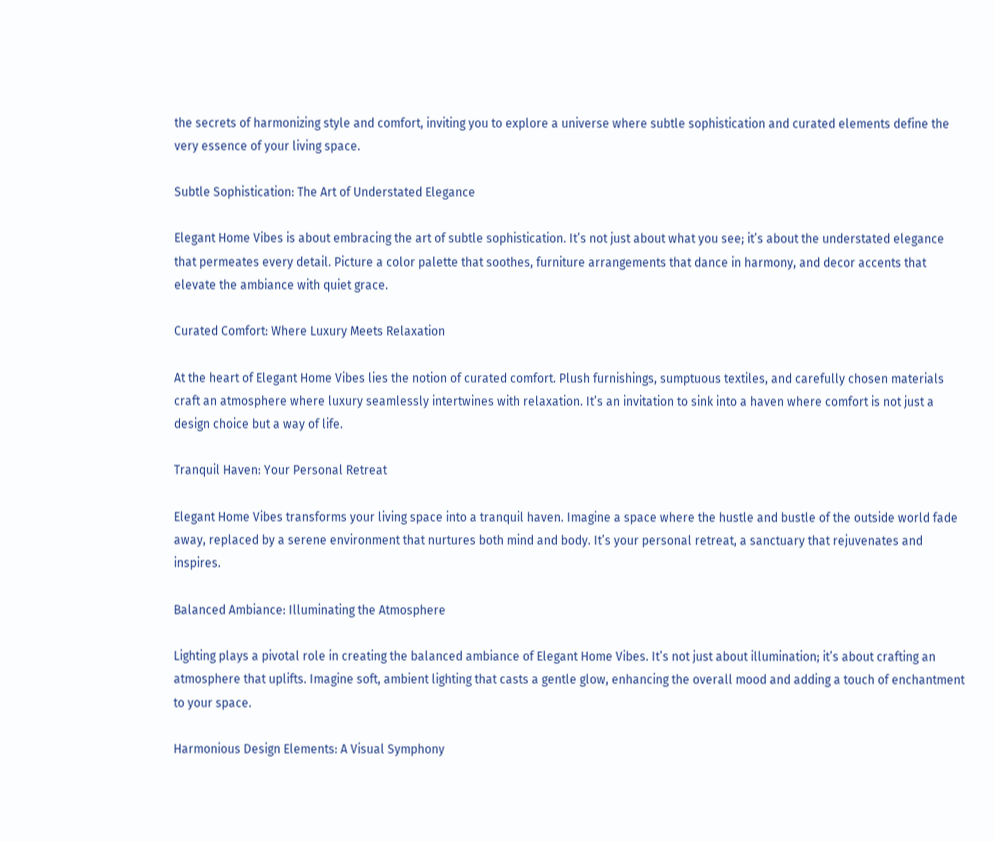the secrets of harmonizing style and comfort, inviting you to explore a universe where subtle sophistication and curated elements define the very essence of your living space.

Subtle Sophistication: The Art of Understated Elegance

Elegant Home Vibes is about embracing the art of subtle sophistication. It’s not just about what you see; it’s about the understated elegance that permeates every detail. Picture a color palette that soothes, furniture arrangements that dance in harmony, and decor accents that elevate the ambiance with quiet grace.

Curated Comfort: Where Luxury Meets Relaxation

At the heart of Elegant Home Vibes lies the notion of curated comfort. Plush furnishings, sumptuous textiles, and carefully chosen materials craft an atmosphere where luxury seamlessly intertwines with relaxation. It’s an invitation to sink into a haven where comfort is not just a design choice but a way of life.

Tranquil Haven: Your Personal Retreat

Elegant Home Vibes transforms your living space into a tranquil haven. Imagine a space where the hustle and bustle of the outside world fade away, replaced by a serene environment that nurtures both mind and body. It’s your personal retreat, a sanctuary that rejuvenates and inspires.

Balanced Ambiance: Illuminating the Atmosphere

Lighting plays a pivotal role in creating the balanced ambiance of Elegant Home Vibes. It’s not just about illumination; it’s about crafting an atmosphere that uplifts. Imagine soft, ambient lighting that casts a gentle glow, enhancing the overall mood and adding a touch of enchantment to your space.

Harmonious Design Elements: A Visual Symphony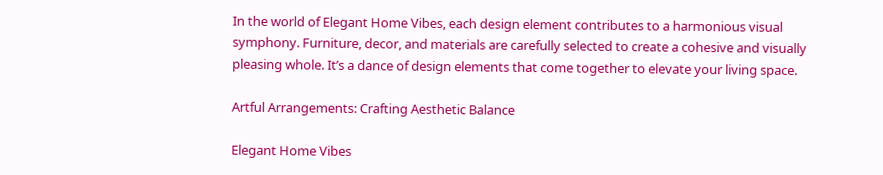In the world of Elegant Home Vibes, each design element contributes to a harmonious visual symphony. Furniture, decor, and materials are carefully selected to create a cohesive and visually pleasing whole. It’s a dance of design elements that come together to elevate your living space.

Artful Arrangements: Crafting Aesthetic Balance

Elegant Home Vibes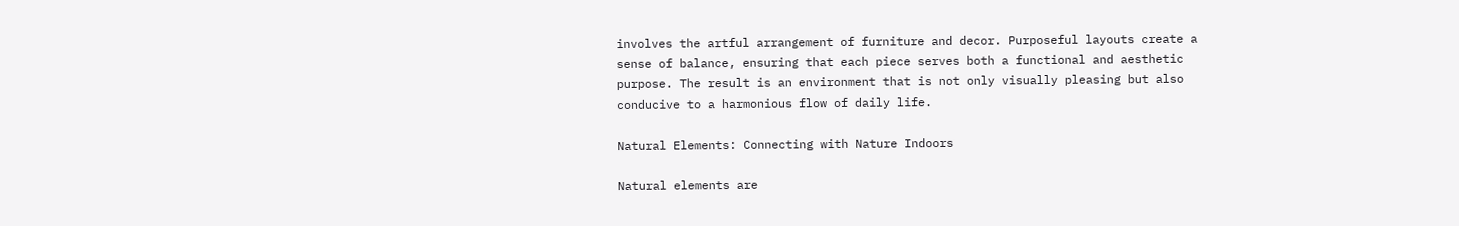involves the artful arrangement of furniture and decor. Purposeful layouts create a sense of balance, ensuring that each piece serves both a functional and aesthetic purpose. The result is an environment that is not only visually pleasing but also conducive to a harmonious flow of daily life.

Natural Elements: Connecting with Nature Indoors

Natural elements are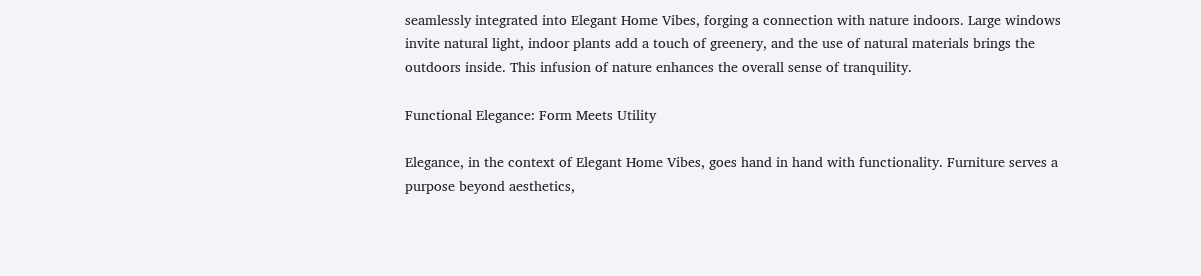seamlessly integrated into Elegant Home Vibes, forging a connection with nature indoors. Large windows invite natural light, indoor plants add a touch of greenery, and the use of natural materials brings the outdoors inside. This infusion of nature enhances the overall sense of tranquility.

Functional Elegance: Form Meets Utility

Elegance, in the context of Elegant Home Vibes, goes hand in hand with functionality. Furniture serves a purpose beyond aesthetics,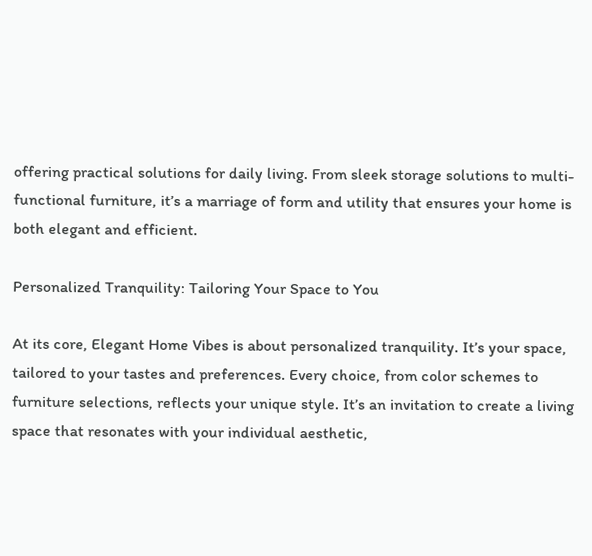offering practical solutions for daily living. From sleek storage solutions to multi-functional furniture, it’s a marriage of form and utility that ensures your home is both elegant and efficient.

Personalized Tranquility: Tailoring Your Space to You

At its core, Elegant Home Vibes is about personalized tranquility. It’s your space, tailored to your tastes and preferences. Every choice, from color schemes to furniture selections, reflects your unique style. It’s an invitation to create a living space that resonates with your individual aesthetic,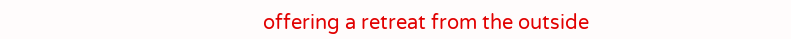offering a retreat from the outside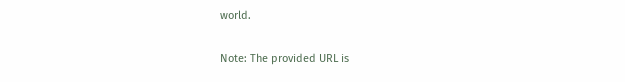world.

Note: The provided URL is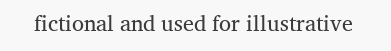fictional and used for illustrative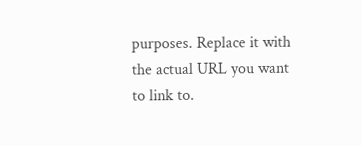purposes. Replace it with the actual URL you want to link to.